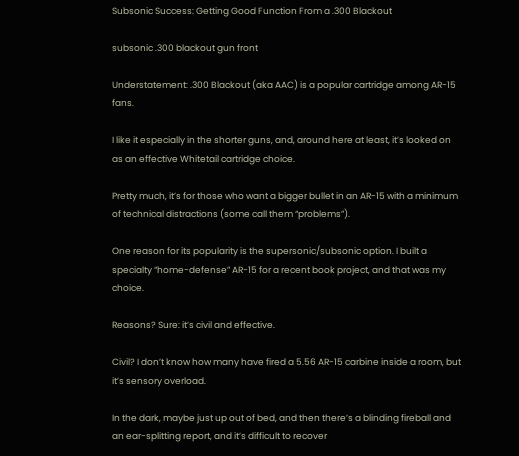Subsonic Success: Getting Good Function From a .300 Blackout

subsonic .300 blackout gun front

Understatement: .300 Blackout (aka AAC) is a popular cartridge among AR-15 fans.

I like it especially in the shorter guns, and, around here at least, it’s looked on as an effective Whitetail cartridge choice.

Pretty much, it’s for those who want a bigger bullet in an AR-15 with a minimum of technical distractions (some call them “problems”).

One reason for its popularity is the supersonic/subsonic option. I built a specialty “home-defense” AR-15 for a recent book project, and that was my choice.

Reasons? Sure: it’s civil and effective.

Civil? I don’t know how many have fired a 5.56 AR-15 carbine inside a room, but it’s sensory overload.

In the dark, maybe just up out of bed, and then there’s a blinding fireball and an ear-splitting report, and it’s difficult to recover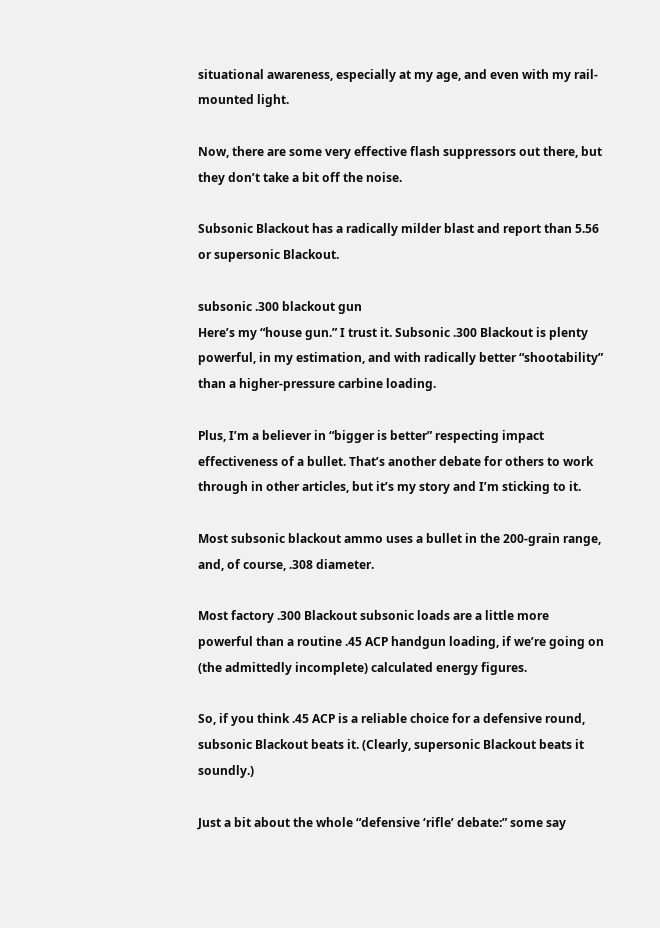situational awareness, especially at my age, and even with my rail-mounted light.

Now, there are some very effective flash suppressors out there, but they don’t take a bit off the noise.

Subsonic Blackout has a radically milder blast and report than 5.56 or supersonic Blackout.

subsonic .300 blackout gun
Here’s my “house gun.” I trust it. Subsonic .300 Blackout is plenty powerful, in my estimation, and with radically better “shootability” than a higher-pressure carbine loading.

Plus, I’m a believer in “bigger is better” respecting impact effectiveness of a bullet. That’s another debate for others to work through in other articles, but it’s my story and I’m sticking to it.

Most subsonic blackout ammo uses a bullet in the 200-grain range, and, of course, .308 diameter.

Most factory .300 Blackout subsonic loads are a little more powerful than a routine .45 ACP handgun loading, if we’re going on (the admittedly incomplete) calculated energy figures.

So, if you think .45 ACP is a reliable choice for a defensive round, subsonic Blackout beats it. (Clearly, supersonic Blackout beats it soundly.)

Just a bit about the whole “defensive ‘rifle’ debate:” some say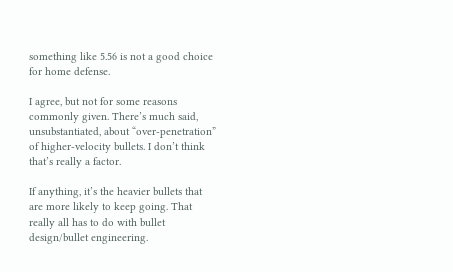something like 5.56 is not a good choice for home defense.

I agree, but not for some reasons commonly given. There’s much said, unsubstantiated, about “over-penetration” of higher-velocity bullets. I don’t think that’s really a factor.

If anything, it’s the heavier bullets that are more likely to keep going. That really all has to do with bullet design/bullet engineering.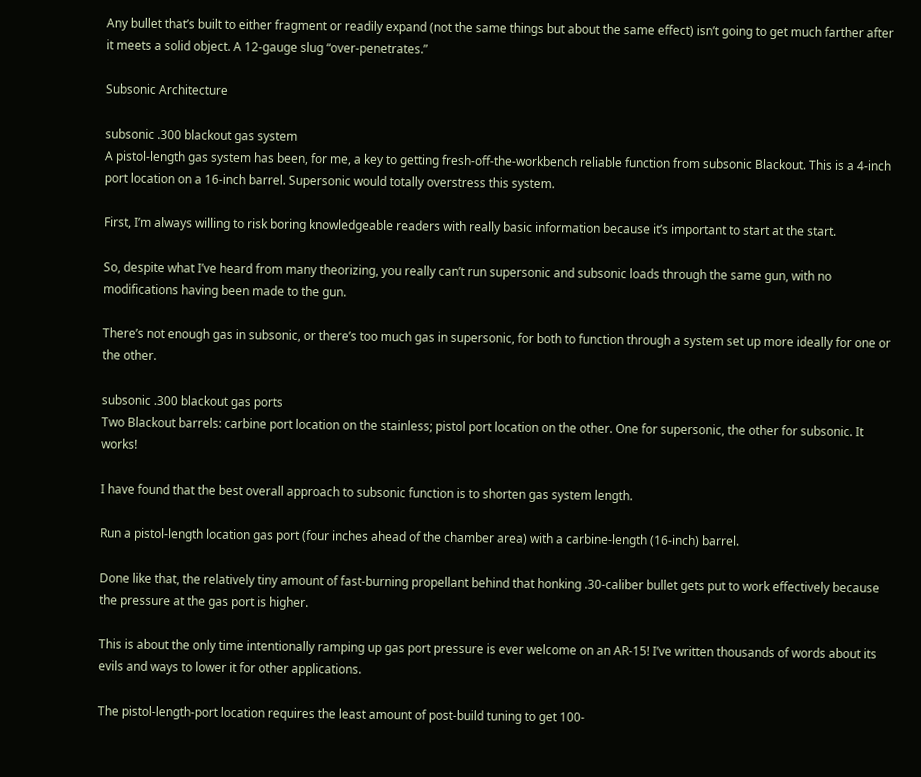Any bullet that’s built to either fragment or readily expand (not the same things but about the same effect) isn’t going to get much farther after it meets a solid object. A 12-gauge slug “over-penetrates.”

Subsonic Architecture

subsonic .300 blackout gas system
A pistol-length gas system has been, for me, a key to getting fresh-off-the-workbench reliable function from subsonic Blackout. This is a 4-inch port location on a 16-inch barrel. Supersonic would totally overstress this system.

First, I’m always willing to risk boring knowledgeable readers with really basic information because it’s important to start at the start.

So, despite what I’ve heard from many theorizing, you really can’t run supersonic and subsonic loads through the same gun, with no modifications having been made to the gun.

There’s not enough gas in subsonic, or there’s too much gas in supersonic, for both to function through a system set up more ideally for one or the other.

subsonic .300 blackout gas ports
Two Blackout barrels: carbine port location on the stainless; pistol port location on the other. One for supersonic, the other for subsonic. It works!

I have found that the best overall approach to subsonic function is to shorten gas system length.

Run a pistol-length location gas port (four inches ahead of the chamber area) with a carbine-length (16-inch) barrel.

Done like that, the relatively tiny amount of fast-burning propellant behind that honking .30-caliber bullet gets put to work effectively because the pressure at the gas port is higher.

This is about the only time intentionally ramping up gas port pressure is ever welcome on an AR-15! I’ve written thousands of words about its evils and ways to lower it for other applications.

The pistol-length-port location requires the least amount of post-build tuning to get 100-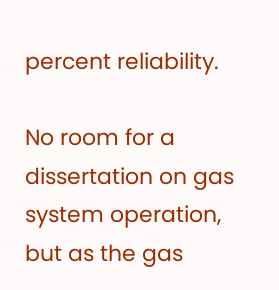percent reliability.

No room for a dissertation on gas system operation, but as the gas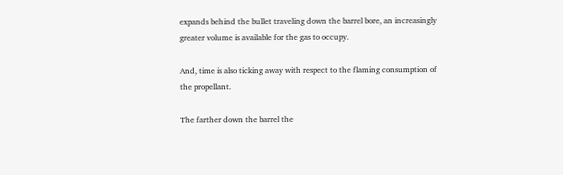expands behind the bullet traveling down the barrel bore, an increasingly greater volume is available for the gas to occupy.

And, time is also ticking away with respect to the flaming consumption of the propellant.

The farther down the barrel the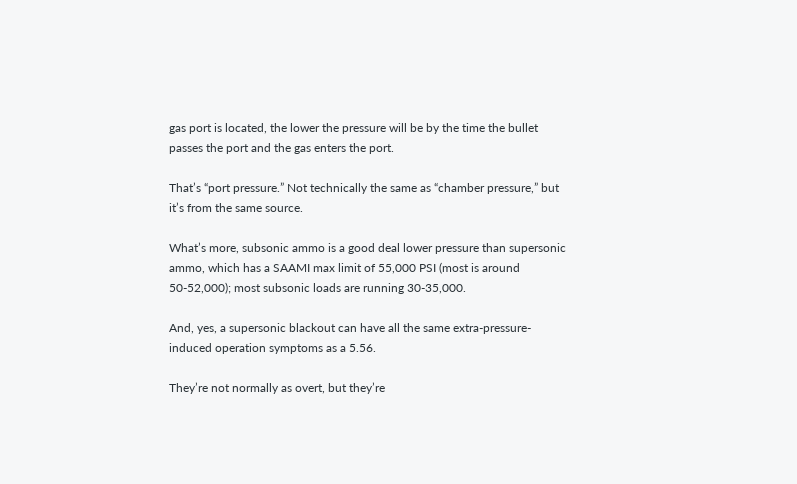gas port is located, the lower the pressure will be by the time the bullet passes the port and the gas enters the port.

That’s “port pressure.” Not technically the same as “chamber pressure,” but it’s from the same source.

What’s more, subsonic ammo is a good deal lower pressure than supersonic ammo, which has a SAAMI max limit of 55,000 PSI (most is around 50-52,000); most subsonic loads are running 30-35,000.

And, yes, a supersonic blackout can have all the same extra-pressure-induced operation symptoms as a 5.56.

They’re not normally as overt, but they’re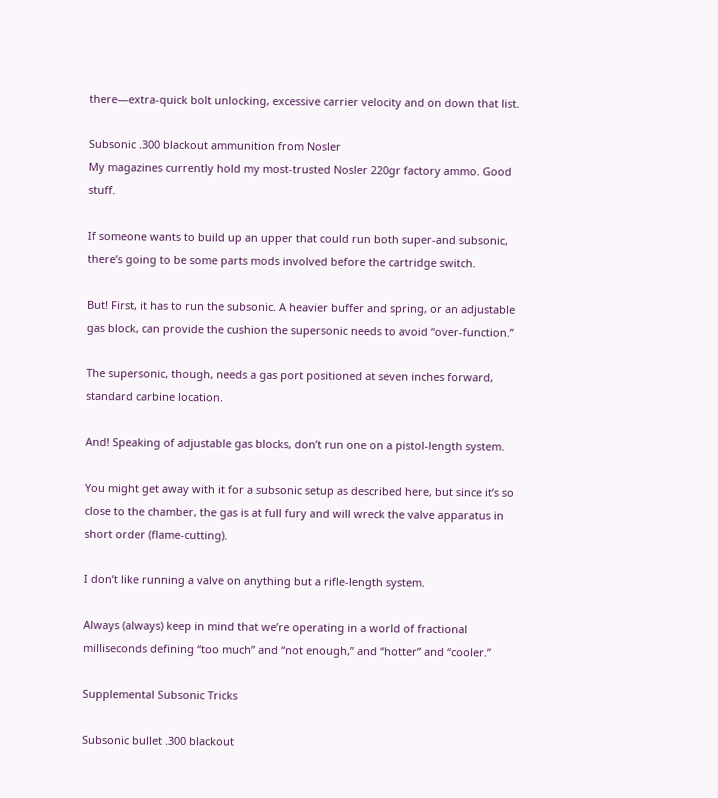there—extra-quick bolt unlocking, excessive carrier velocity and on down that list.

Subsonic .300 blackout ammunition from Nosler
My magazines currently hold my most-trusted Nosler 220gr factory ammo. Good stuff.

If someone wants to build up an upper that could run both super-and subsonic, there’s going to be some parts mods involved before the cartridge switch.

But! First, it has to run the subsonic. A heavier buffer and spring, or an adjustable gas block, can provide the cushion the supersonic needs to avoid “over-function.”

The supersonic, though, needs a gas port positioned at seven inches forward, standard carbine location.

And! Speaking of adjustable gas blocks, don’t run one on a pistol-length system.

You might get away with it for a subsonic setup as described here, but since it’s so close to the chamber, the gas is at full fury and will wreck the valve apparatus in short order (flame-cutting).

I don’t like running a valve on anything but a rifle-length system.

Always (always) keep in mind that we’re operating in a world of fractional milliseconds defining “too much” and “not enough,” and “hotter” and “cooler.”

Supplemental Subsonic Tricks

Subsonic bullet .300 blackout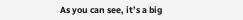As you can see, it’s a big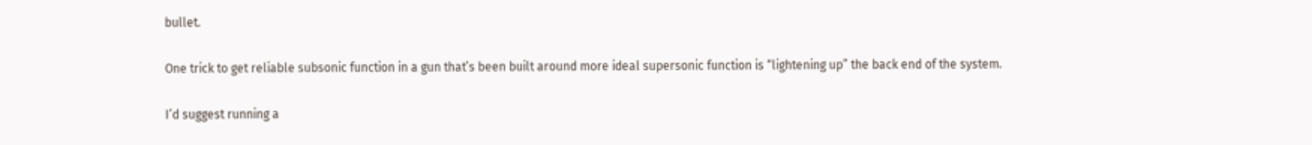bullet.

One trick to get reliable subsonic function in a gun that’s been built around more ideal supersonic function is “lightening up” the back end of the system.

I’d suggest running a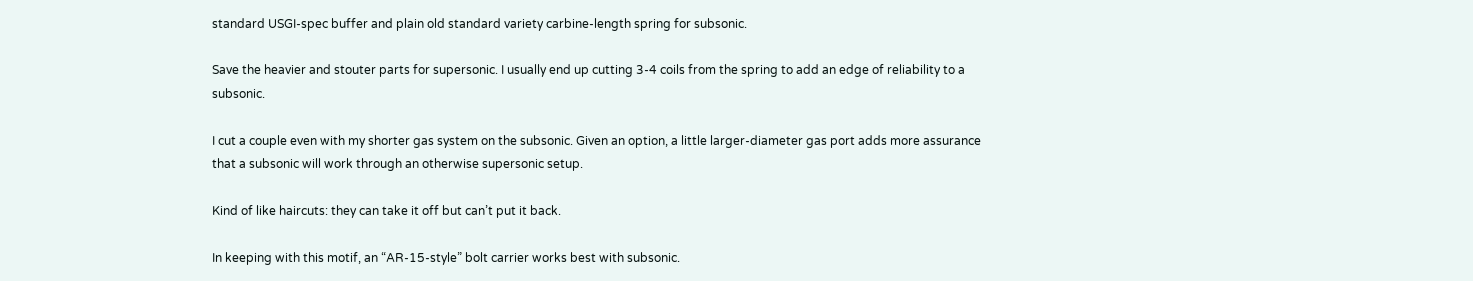standard USGI-spec buffer and plain old standard variety carbine-length spring for subsonic.

Save the heavier and stouter parts for supersonic. I usually end up cutting 3-4 coils from the spring to add an edge of reliability to a subsonic.

I cut a couple even with my shorter gas system on the subsonic. Given an option, a little larger-diameter gas port adds more assurance that a subsonic will work through an otherwise supersonic setup.

Kind of like haircuts: they can take it off but can’t put it back.

In keeping with this motif, an “AR-15-style” bolt carrier works best with subsonic.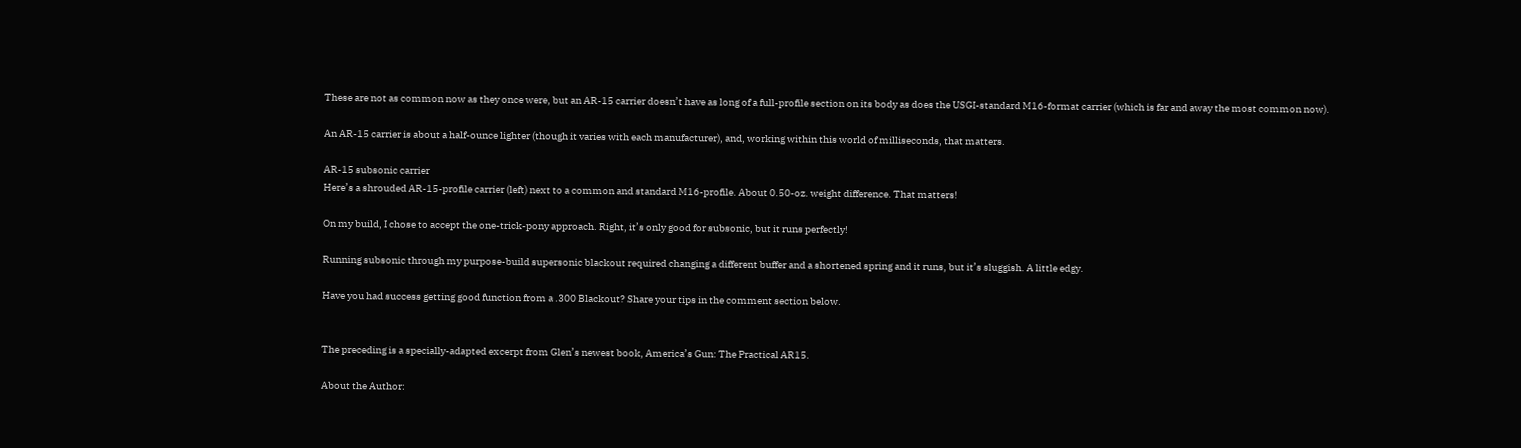These are not as common now as they once were, but an AR-15 carrier doesn’t have as long of a full-profile section on its body as does the USGI-standard M16-format carrier (which is far and away the most common now).

An AR-15 carrier is about a half-ounce lighter (though it varies with each manufacturer), and, working within this world of milliseconds, that matters.

AR-15 subsonic carrier
Here’s a shrouded AR-15-profile carrier (left) next to a common and standard M16-profile. About 0.50-oz. weight difference. That matters!

On my build, I chose to accept the one-trick-pony approach. Right, it’s only good for subsonic, but it runs perfectly!

Running subsonic through my purpose-build supersonic blackout required changing a different buffer and a shortened spring and it runs, but it’s sluggish. A little edgy.

Have you had success getting good function from a .300 Blackout? Share your tips in the comment section below.


The preceding is a specially-adapted excerpt from Glen’s newest book, America’s Gun: The Practical AR15.

About the Author: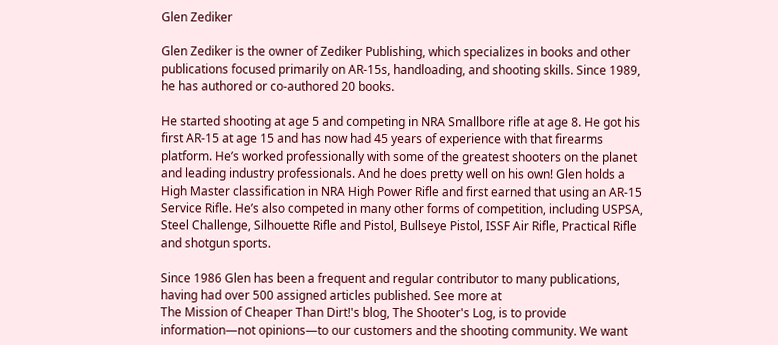Glen Zediker

Glen Zediker is the owner of Zediker Publishing, which specializes in books and other publications focused primarily on AR-15s, handloading, and shooting skills. Since 1989, he has authored or co-authored 20 books.

He started shooting at age 5 and competing in NRA Smallbore rifle at age 8. He got his first AR-15 at age 15 and has now had 45 years of experience with that firearms platform. He’s worked professionally with some of the greatest shooters on the planet and leading industry professionals. And he does pretty well on his own! Glen holds a High Master classification in NRA High Power Rifle and first earned that using an AR-15 Service Rifle. He’s also competed in many other forms of competition, including USPSA, Steel Challenge, Silhouette Rifle and Pistol, Bullseye Pistol, ISSF Air Rifle, Practical Rifle and shotgun sports.

Since 1986 Glen has been a frequent and regular contributor to many publications, having had over 500 assigned articles published. See more at
The Mission of Cheaper Than Dirt!'s blog, The Shooter's Log, is to provide information—not opinions—to our customers and the shooting community. We want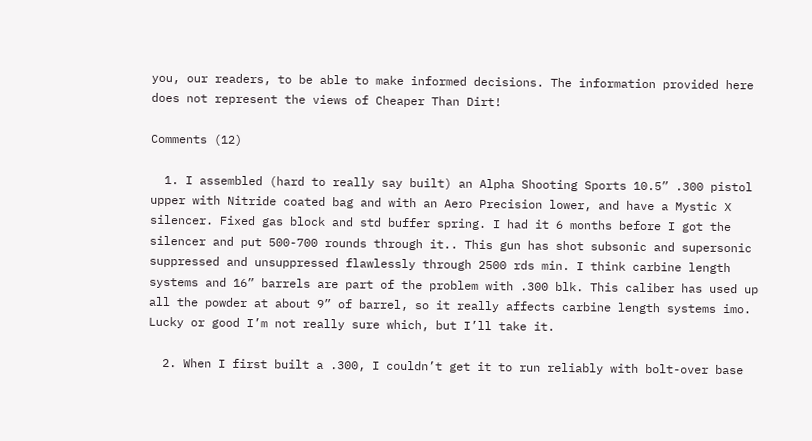you, our readers, to be able to make informed decisions. The information provided here does not represent the views of Cheaper Than Dirt!

Comments (12)

  1. I assembled (hard to really say built) an Alpha Shooting Sports 10.5” .300 pistol upper with Nitride coated bag and with an Aero Precision lower, and have a Mystic X silencer. Fixed gas block and std buffer spring. I had it 6 months before I got the silencer and put 500-700 rounds through it.. This gun has shot subsonic and supersonic suppressed and unsuppressed flawlessly through 2500 rds min. I think carbine length systems and 16” barrels are part of the problem with .300 blk. This caliber has used up all the powder at about 9” of barrel, so it really affects carbine length systems imo. Lucky or good I’m not really sure which, but I’ll take it.

  2. When I first built a .300, I couldn’t get it to run reliably with bolt-over base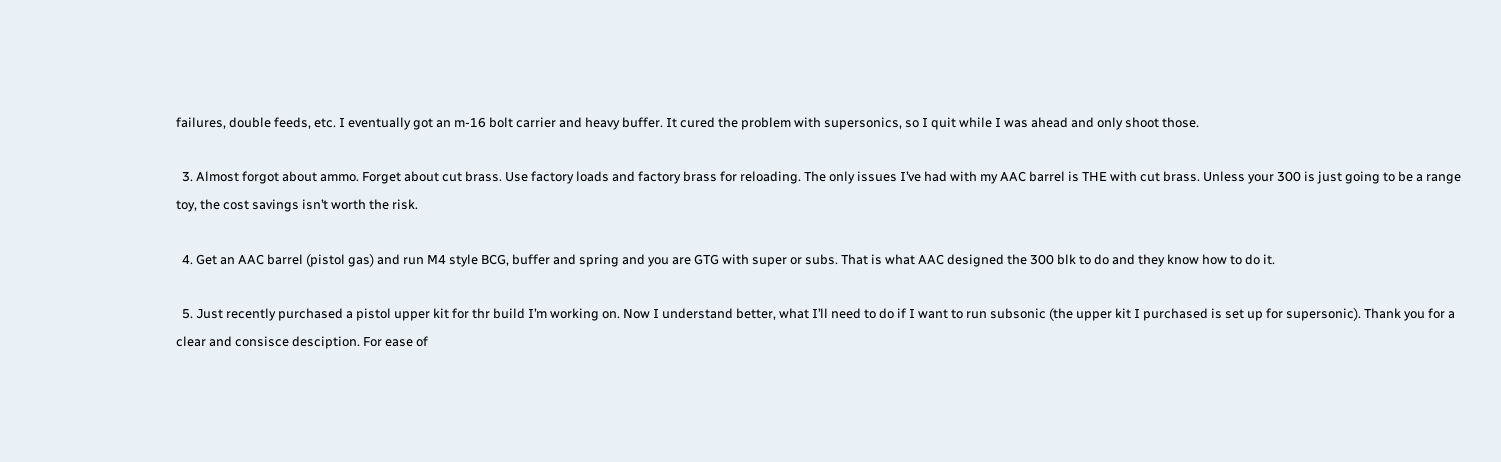failures, double feeds, etc. I eventually got an m-16 bolt carrier and heavy buffer. It cured the problem with supersonics, so I quit while I was ahead and only shoot those.

  3. Almost forgot about ammo. Forget about cut brass. Use factory loads and factory brass for reloading. The only issues I’ve had with my AAC barrel is THE with cut brass. Unless your 300 is just going to be a range toy, the cost savings isn’t worth the risk.

  4. Get an AAC barrel (pistol gas) and run M4 style BCG, buffer and spring and you are GTG with super or subs. That is what AAC designed the 300 blk to do and they know how to do it.

  5. Just recently purchased a pistol upper kit for thr build I’m working on. Now I understand better, what I’ll need to do if I want to run subsonic (the upper kit I purchased is set up for supersonic). Thank you for a clear and consisce desciption. For ease of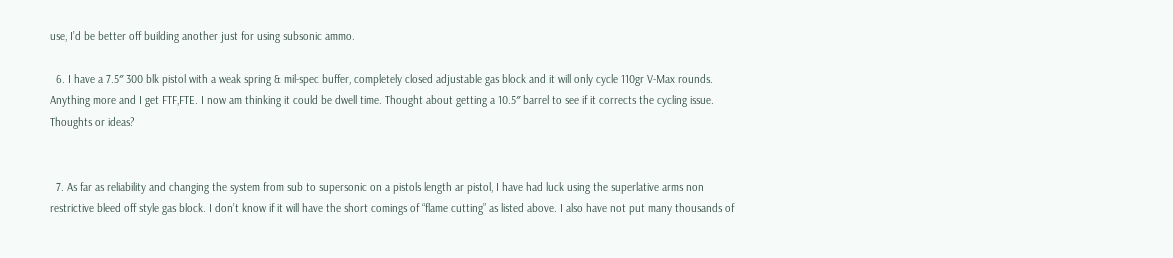use, I’d be better off building another just for using subsonic ammo.

  6. I have a 7.5″ 300 blk pistol with a weak spring & mil-spec buffer, completely closed adjustable gas block and it will only cycle 110gr V-Max rounds. Anything more and I get FTF,FTE. I now am thinking it could be dwell time. Thought about getting a 10.5″ barrel to see if it corrects the cycling issue. Thoughts or ideas?


  7. As far as reliability and changing the system from sub to supersonic on a pistols length ar pistol, I have had luck using the superlative arms non restrictive bleed off style gas block. I don’t know if it will have the short comings of “flame cutting” as listed above. I also have not put many thousands of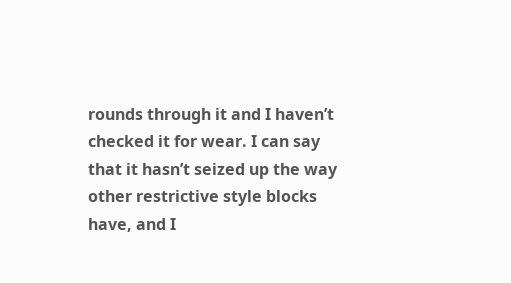rounds through it and I haven’t checked it for wear. I can say that it hasn’t seized up the way other restrictive style blocks have, and I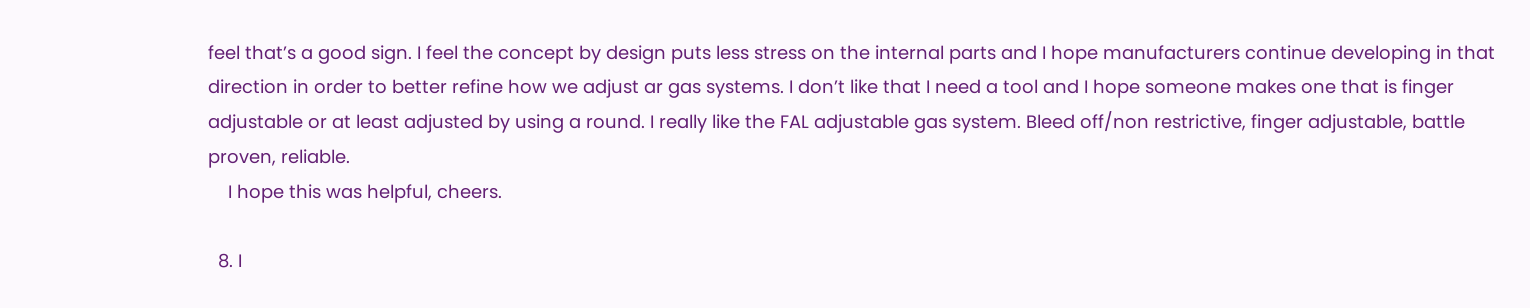feel that’s a good sign. I feel the concept by design puts less stress on the internal parts and I hope manufacturers continue developing in that direction in order to better refine how we adjust ar gas systems. I don’t like that I need a tool and I hope someone makes one that is finger adjustable or at least adjusted by using a round. I really like the FAL adjustable gas system. Bleed off/non restrictive, finger adjustable, battle proven, reliable.
    I hope this was helpful, cheers.

  8. I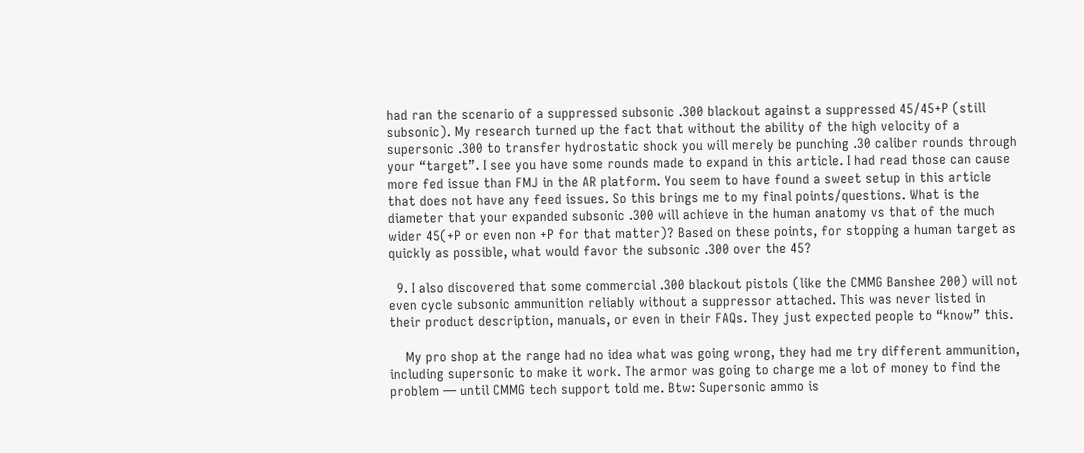had ran the scenario of a suppressed subsonic .300 blackout against a suppressed 45/45+P (still subsonic). My research turned up the fact that without the ability of the high velocity of a supersonic .300 to transfer hydrostatic shock you will merely be punching .30 caliber rounds through your “target”. I see you have some rounds made to expand in this article. I had read those can cause more fed issue than FMJ in the AR platform. You seem to have found a sweet setup in this article that does not have any feed issues. So this brings me to my final points/questions. What is the diameter that your expanded subsonic .300 will achieve in the human anatomy vs that of the much wider 45(+P or even non +P for that matter)? Based on these points, for stopping a human target as quickly as possible, what would favor the subsonic .300 over the 45?

  9. I also discovered that some commercial .300 blackout pistols (like the CMMG Banshee 200) will not even cycle subsonic ammunition reliably without a suppressor attached. This was never listed in their product description, manuals, or even in their FAQs. They just expected people to “know” this.

    My pro shop at the range had no idea what was going wrong, they had me try different ammunition, including supersonic to make it work. The armor was going to charge me a lot of money to find the problem — until CMMG tech support told me. Btw: Supersonic ammo is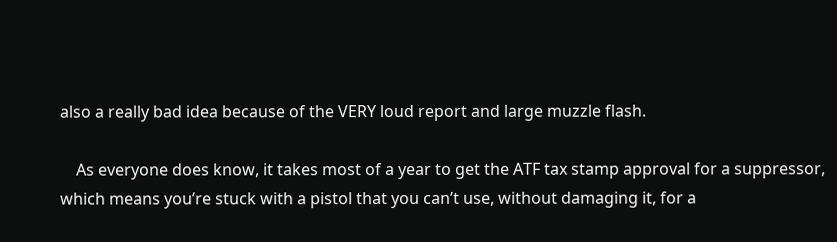also a really bad idea because of the VERY loud report and large muzzle flash.

    As everyone does know, it takes most of a year to get the ATF tax stamp approval for a suppressor, which means you’re stuck with a pistol that you can’t use, without damaging it, for a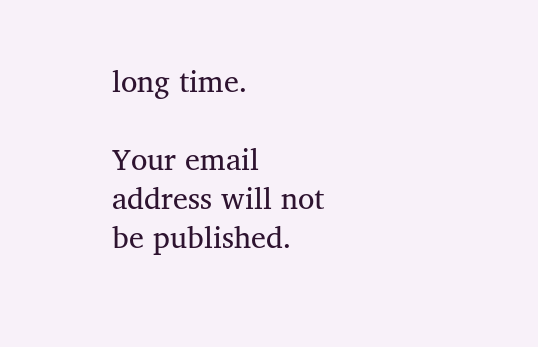long time.

Your email address will not be published.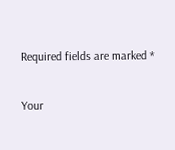Required fields are marked *

Your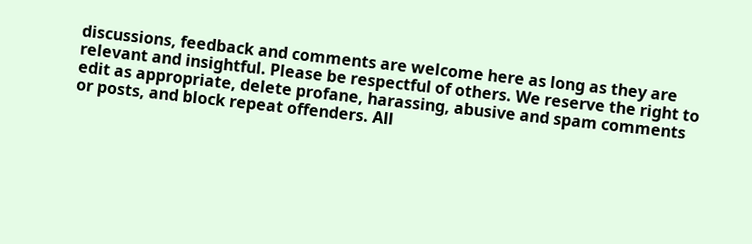discussions, feedback and comments are welcome here as long as they are relevant and insightful. Please be respectful of others. We reserve the right to edit as appropriate, delete profane, harassing, abusive and spam comments or posts, and block repeat offenders. All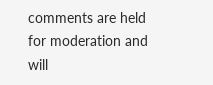comments are held for moderation and will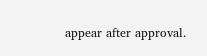appear after approval.